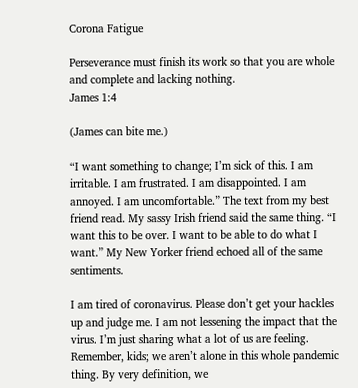Corona Fatigue

Perseverance must finish its work so that you are whole and complete and lacking nothing.
James 1:4

(James can bite me.)

“I want something to change; I’m sick of this. I am irritable. I am frustrated. I am disappointed. I am annoyed. I am uncomfortable.” The text from my best friend read. My sassy Irish friend said the same thing. “I want this to be over. I want to be able to do what I want.” My New Yorker friend echoed all of the same sentiments.

I am tired of coronavirus. Please don’t get your hackles up and judge me. I am not lessening the impact that the virus. I’m just sharing what a lot of us are feeling. Remember, kids; we aren’t alone in this whole pandemic thing. By very definition, we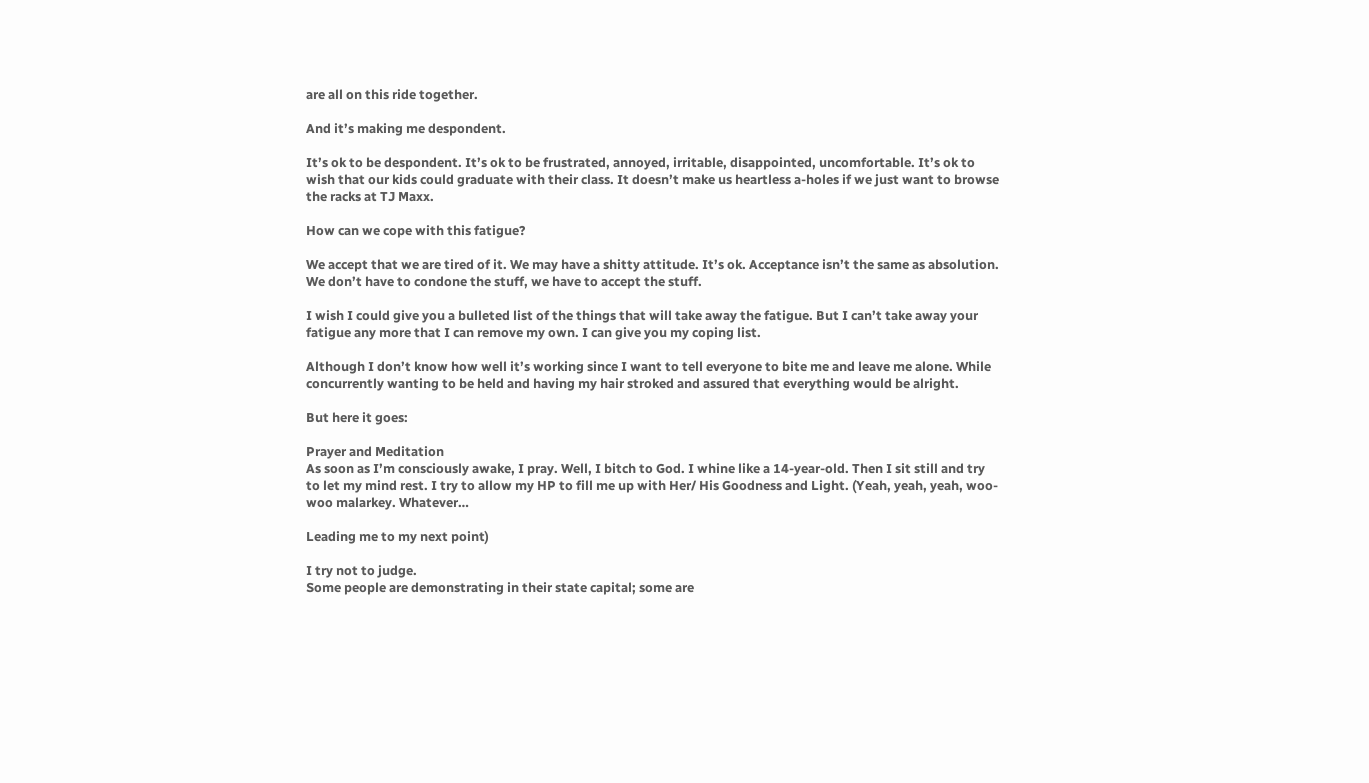are all on this ride together.

And it’s making me despondent.

It’s ok to be despondent. It’s ok to be frustrated, annoyed, irritable, disappointed, uncomfortable. It’s ok to wish that our kids could graduate with their class. It doesn’t make us heartless a-holes if we just want to browse the racks at TJ Maxx.

How can we cope with this fatigue?

We accept that we are tired of it. We may have a shitty attitude. It’s ok. Acceptance isn’t the same as absolution. We don’t have to condone the stuff, we have to accept the stuff.

I wish I could give you a bulleted list of the things that will take away the fatigue. But I can’t take away your fatigue any more that I can remove my own. I can give you my coping list.

Although I don’t know how well it’s working since I want to tell everyone to bite me and leave me alone. While concurrently wanting to be held and having my hair stroked and assured that everything would be alright.

But here it goes:

Prayer and Meditation
As soon as I’m consciously awake, I pray. Well, I bitch to God. I whine like a 14-year-old. Then I sit still and try to let my mind rest. I try to allow my HP to fill me up with Her/ His Goodness and Light. (Yeah, yeah, yeah, woo-woo malarkey. Whatever…

Leading me to my next point)

I try not to judge.
Some people are demonstrating in their state capital; some are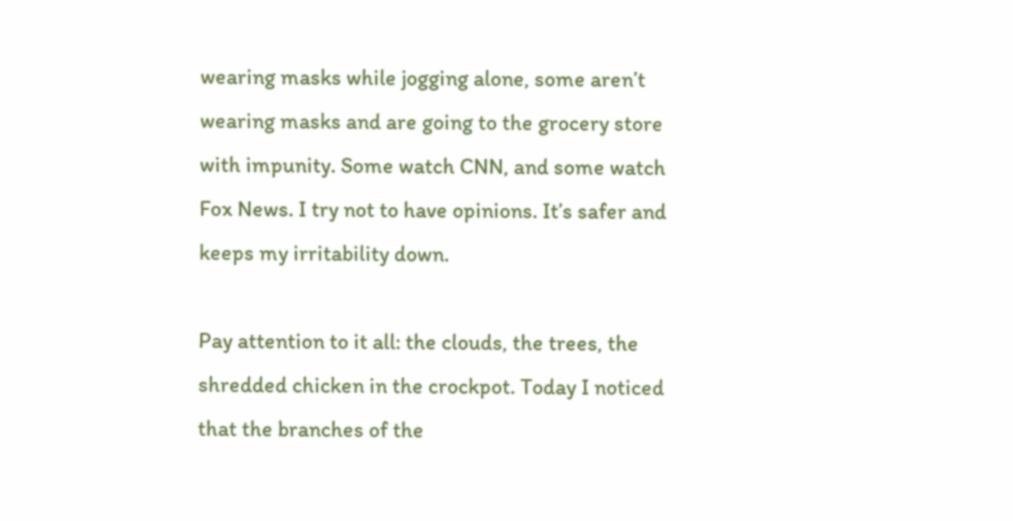wearing masks while jogging alone, some aren’t wearing masks and are going to the grocery store with impunity. Some watch CNN, and some watch Fox News. I try not to have opinions. It’s safer and keeps my irritability down.

Pay attention to it all: the clouds, the trees, the shredded chicken in the crockpot. Today I noticed that the branches of the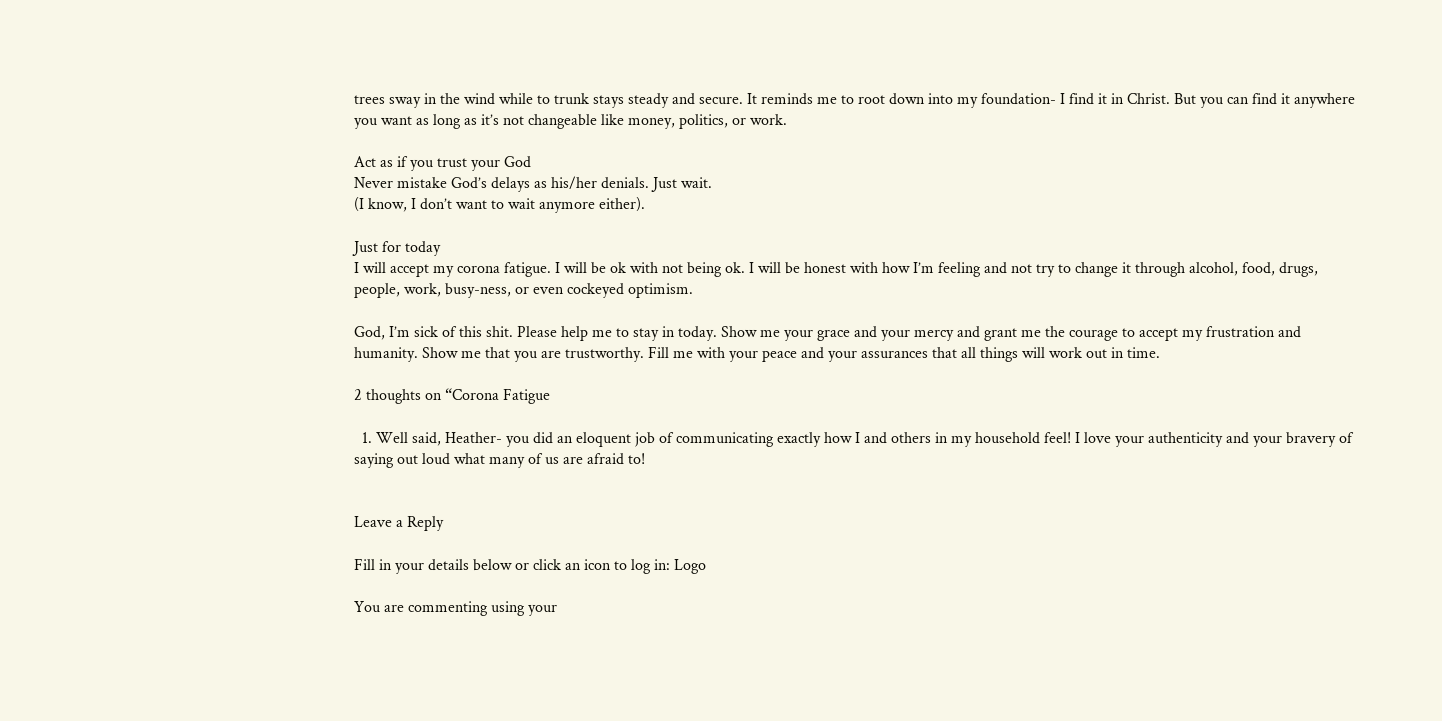trees sway in the wind while to trunk stays steady and secure. It reminds me to root down into my foundation- I find it in Christ. But you can find it anywhere you want as long as it’s not changeable like money, politics, or work.

Act as if you trust your God
Never mistake God’s delays as his/her denials. Just wait.
(I know, I don’t want to wait anymore either).

Just for today
I will accept my corona fatigue. I will be ok with not being ok. I will be honest with how I’m feeling and not try to change it through alcohol, food, drugs, people, work, busy-ness, or even cockeyed optimism.

God, I’m sick of this shit. Please help me to stay in today. Show me your grace and your mercy and grant me the courage to accept my frustration and humanity. Show me that you are trustworthy. Fill me with your peace and your assurances that all things will work out in time.

2 thoughts on “Corona Fatigue

  1. Well said, Heather- you did an eloquent job of communicating exactly how I and others in my household feel! I love your authenticity and your bravery of saying out loud what many of us are afraid to!


Leave a Reply

Fill in your details below or click an icon to log in: Logo

You are commenting using your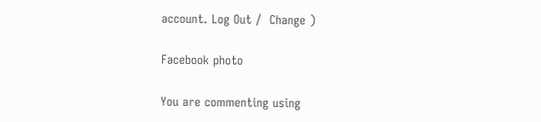account. Log Out /  Change )

Facebook photo

You are commenting using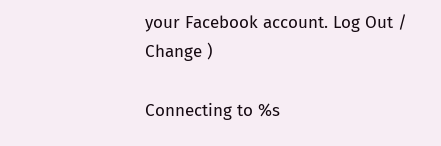your Facebook account. Log Out /  Change )

Connecting to %s